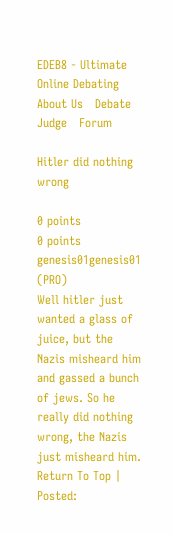EDEB8 - Ultimate Online Debating
About Us   Debate    Judge   Forum

Hitler did nothing wrong

0 points
0 points
genesis01genesis01 (PRO)
Well hitler just wanted a glass of juice, but the Nazis misheard him and gassed a bunch of jews. So he really did nothing wrong, the Nazis just misheard him.
Return To Top | Posted: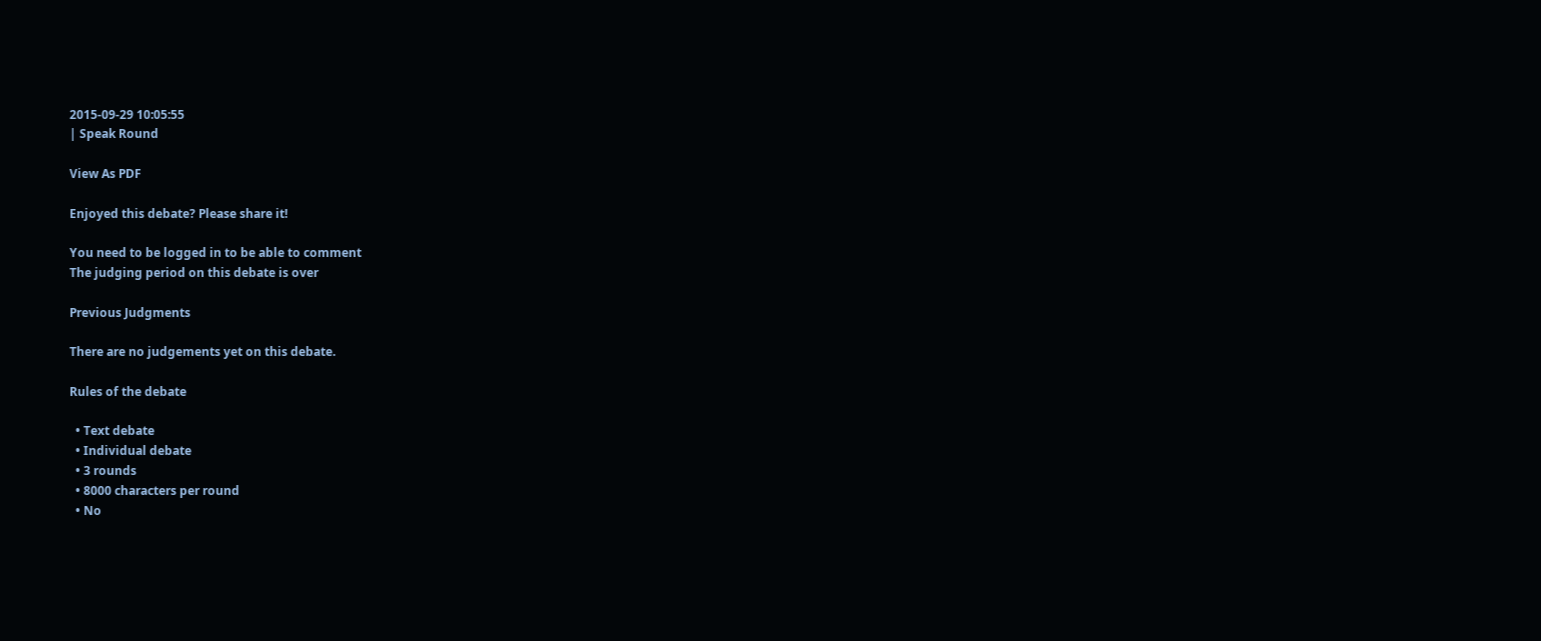2015-09-29 10:05:55
| Speak Round

View As PDF

Enjoyed this debate? Please share it!

You need to be logged in to be able to comment
The judging period on this debate is over

Previous Judgments

There are no judgements yet on this debate.

Rules of the debate

  • Text debate
  • Individual debate
  • 3 rounds
  • 8000 characters per round
  • No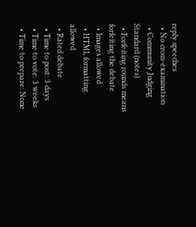reply speeches
  • No cross-examination
  • Community Judging Standard (notes)
  • Forfeiting rounds means forfeiting the debate
  • Images allowed
  • HTML formatting allowed
  • Rated debate
  • Time to post: 3 days
  • Time to vote: 3 weeks
  • Time to prepare: None